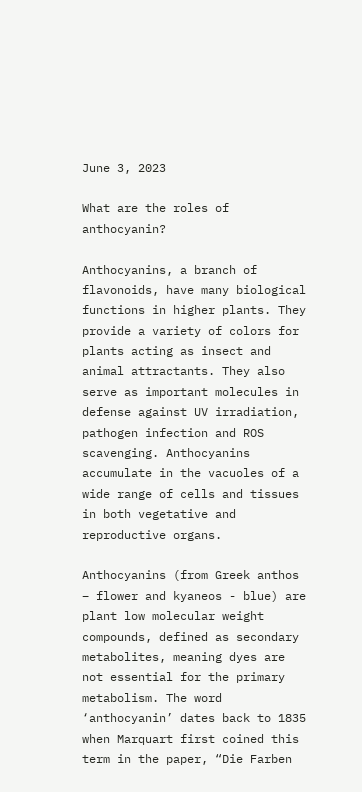June 3, 2023

What are the roles of anthocyanin?

Anthocyanins, a branch of flavonoids, have many biological functions in higher plants. They provide a variety of colors for plants acting as insect and animal attractants. They also serve as important molecules in defense against UV irradiation, pathogen infection and ROS scavenging. Anthocyanins accumulate in the vacuoles of a wide range of cells and tissues in both vegetative and reproductive organs.

Anthocyanins (from Greek anthos – flower and kyaneos - blue) are plant low molecular weight compounds, defined as secondary metabolites, meaning dyes are not essential for the primary metabolism. The word ‘anthocyanin’ dates back to 1835 when Marquart first coined this term in the paper, “Die Farben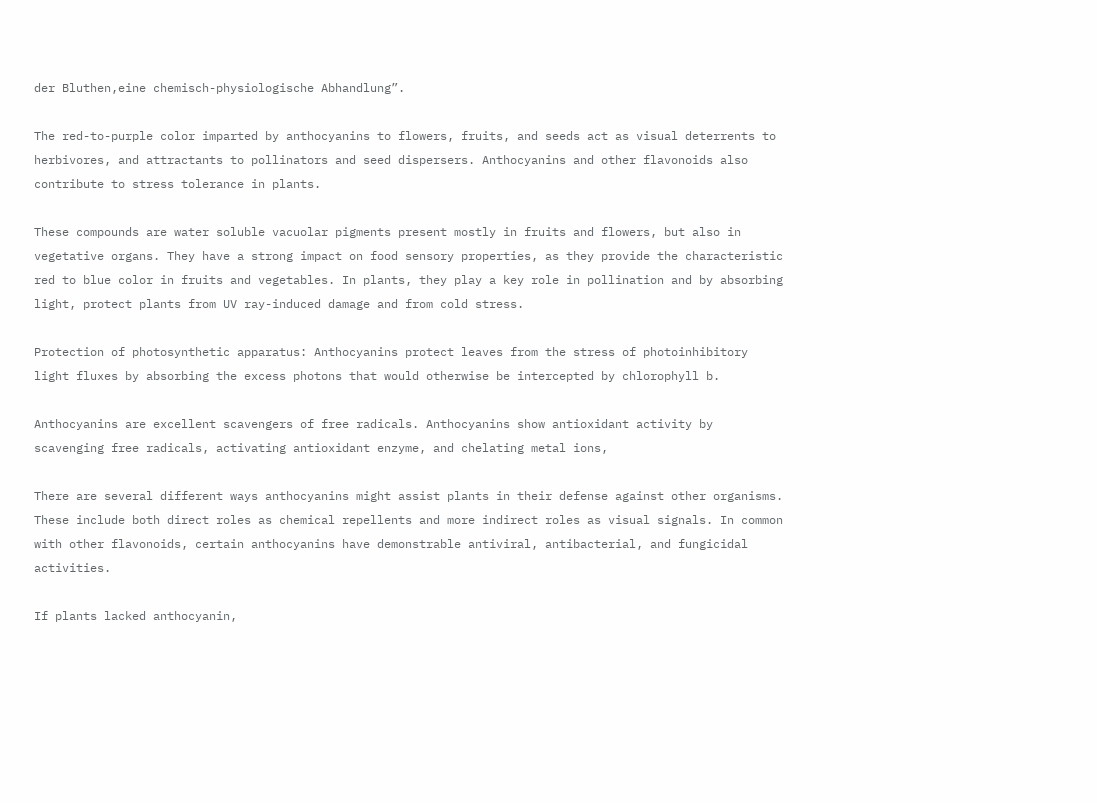der Bluthen,eine chemisch-physiologische Abhandlung”.

The red-to-purple color imparted by anthocyanins to flowers, fruits, and seeds act as visual deterrents to herbivores, and attractants to pollinators and seed dispersers. Anthocyanins and other flavonoids also contribute to stress tolerance in plants.

These compounds are water soluble vacuolar pigments present mostly in fruits and flowers, but also in vegetative organs. They have a strong impact on food sensory properties, as they provide the characteristic red to blue color in fruits and vegetables. In plants, they play a key role in pollination and by absorbing light, protect plants from UV ray-induced damage and from cold stress.

Protection of photosynthetic apparatus: Anthocyanins protect leaves from the stress of photoinhibitory light fluxes by absorbing the excess photons that would otherwise be intercepted by chlorophyll b.

Anthocyanins are excellent scavengers of free radicals. Anthocyanins show antioxidant activity by scavenging free radicals, activating antioxidant enzyme, and chelating metal ions,

There are several different ways anthocyanins might assist plants in their defense against other organisms. These include both direct roles as chemical repellents and more indirect roles as visual signals. In common with other flavonoids, certain anthocyanins have demonstrable antiviral, antibacterial, and fungicidal activities.

If plants lacked anthocyanin,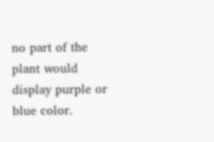no part of the plant would display purple or blue color.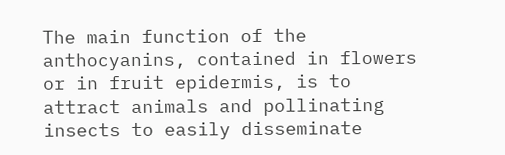The main function of the anthocyanins, contained in flowers or in fruit epidermis, is to attract animals and pollinating insects to easily disseminate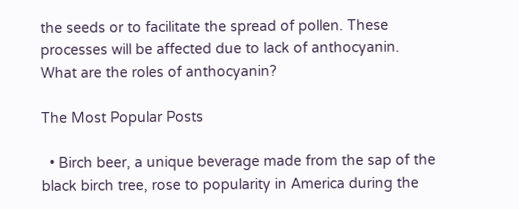the seeds or to facilitate the spread of pollen. These processes will be affected due to lack of anthocyanin.
What are the roles of anthocyanin?

The Most Popular Posts

  • Birch beer, a unique beverage made from the sap of the black birch tree, rose to popularity in America during the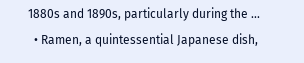1880s and 1890s, particularly during the ...
  • Ramen, a quintessential Japanese dish,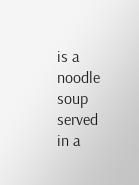is a noodle soup served in a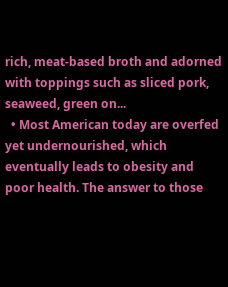rich, meat-based broth and adorned with toppings such as sliced pork, seaweed, green on...
  • Most American today are overfed yet undernourished, which eventually leads to obesity and poor health. The answer to those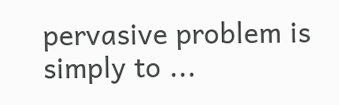pervasive problem is simply to ...